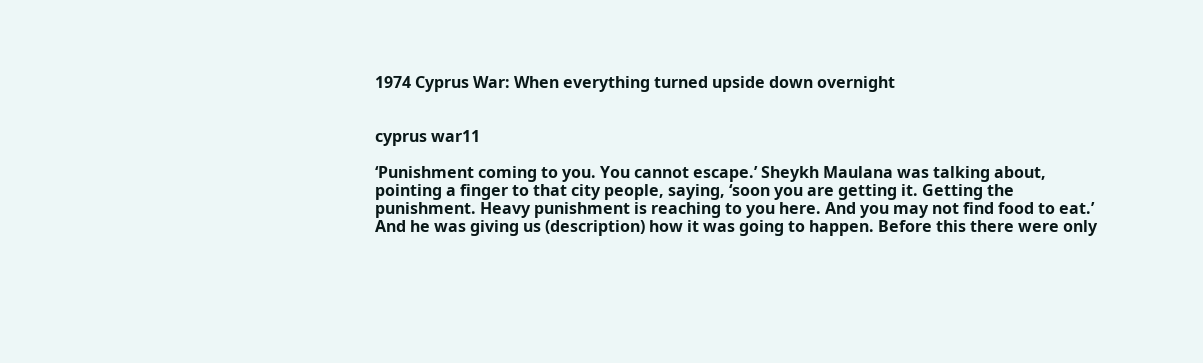1974 Cyprus War: When everything turned upside down overnight


cyprus war11

‘Punishment coming to you. You cannot escape.’ Sheykh Maulana was talking about, pointing a finger to that city people, saying, ‘soon you are getting it. Getting the punishment. Heavy punishment is reaching to you here. And you may not find food to eat.’ And he was giving us (description) how it was going to happen. Before this there were only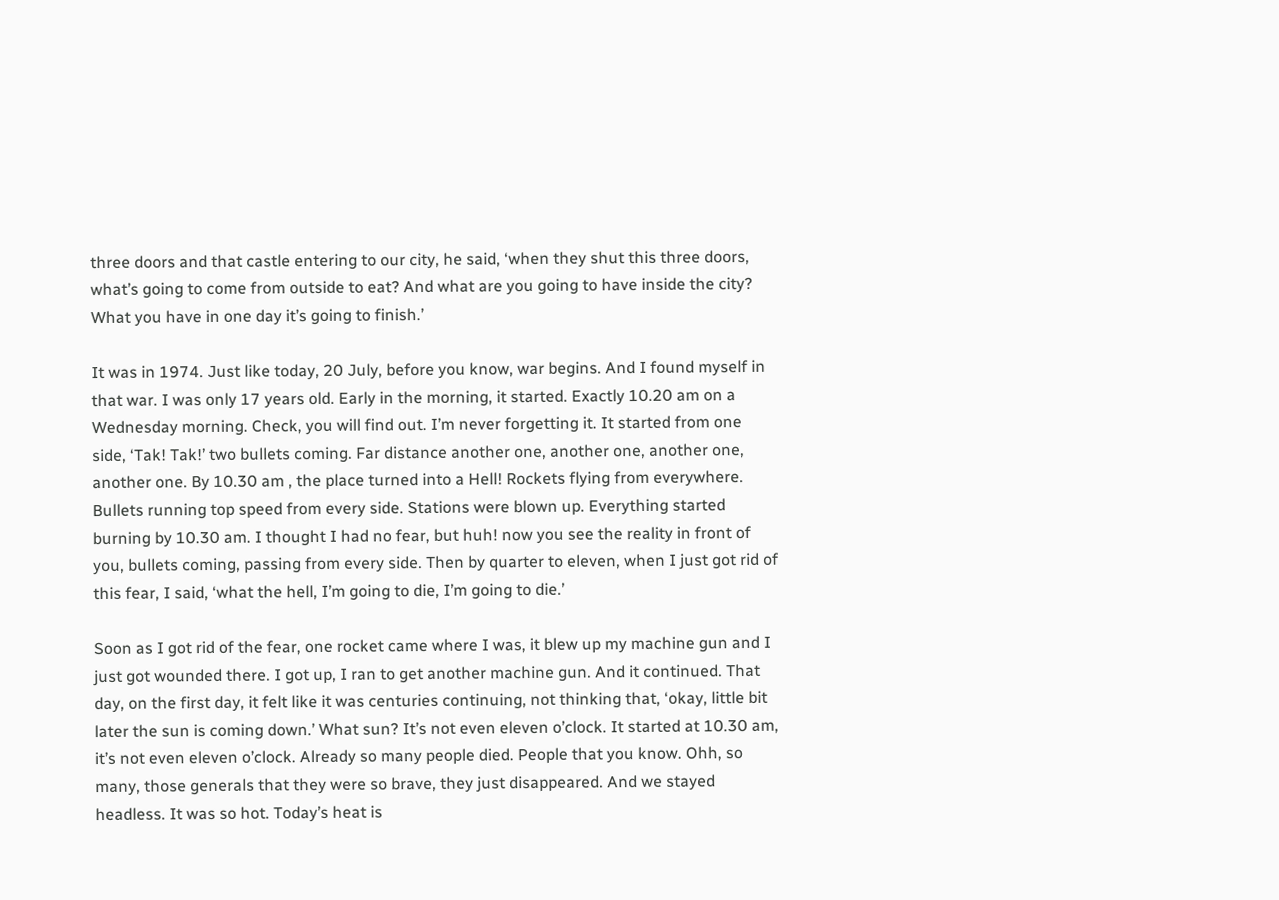three doors and that castle entering to our city, he said, ‘when they shut this three doors, what’s going to come from outside to eat? And what are you going to have inside the city? What you have in one day it’s going to finish.’

It was in 1974. Just like today, 20 July, before you know, war begins. And I found myself in that war. I was only 17 years old. Early in the morning, it started. Exactly 10.20 am on a Wednesday morning. Check, you will find out. I’m never forgetting it. It started from one side, ‘Tak! Tak!’ two bullets coming. Far distance another one, another one, another one, another one. By 10.30 am , the place turned into a Hell! Rockets flying from everywhere. Bullets running top speed from every side. Stations were blown up. Everything started burning by 10.30 am. I thought I had no fear, but huh! now you see the reality in front of you, bullets coming, passing from every side. Then by quarter to eleven, when I just got rid of this fear, I said, ‘what the hell, I’m going to die, I’m going to die.’

Soon as I got rid of the fear, one rocket came where I was, it blew up my machine gun and I just got wounded there. I got up, I ran to get another machine gun. And it continued. That day, on the first day, it felt like it was centuries continuing, not thinking that, ‘okay, little bit later the sun is coming down.’ What sun? It’s not even eleven o’clock. It started at 10.30 am, it’s not even eleven o’clock. Already so many people died. People that you know. Ohh, so many, those generals that they were so brave, they just disappeared. And we stayed headless. It was so hot. Today’s heat is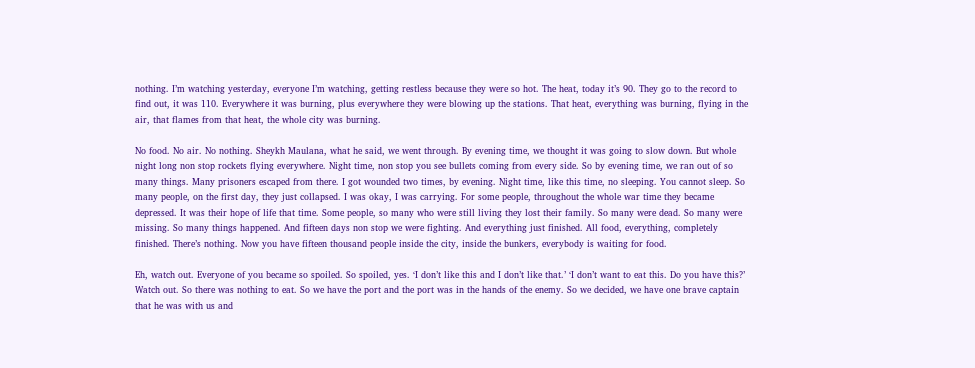nothing. I’m watching yesterday, everyone I’m watching, getting restless because they were so hot. The heat, today it’s 90. They go to the record to find out, it was 110. Everywhere it was burning, plus everywhere they were blowing up the stations. That heat, everything was burning, flying in the air, that flames from that heat, the whole city was burning.

No food. No air. No nothing. Sheykh Maulana, what he said, we went through. By evening time, we thought it was going to slow down. But whole night long non stop rockets flying everywhere. Night time, non stop you see bullets coming from every side. So by evening time, we ran out of so many things. Many prisoners escaped from there. I got wounded two times, by evening. Night time, like this time, no sleeping. You cannot sleep. So many people, on the first day, they just collapsed. I was okay, I was carrying. For some people, throughout the whole war time they became depressed. It was their hope of life that time. Some people, so many who were still living they lost their family. So many were dead. So many were missing. So many things happened. And fifteen days non stop we were fighting. And everything just finished. All food, everything, completely finished. There’s nothing. Now you have fifteen thousand people inside the city, inside the bunkers, everybody is waiting for food.

Eh, watch out. Everyone of you became so spoiled. So spoiled, yes. ‘I don’t like this and I don’t like that.’ ‘I don’t want to eat this. Do you have this?’ Watch out. So there was nothing to eat. So we have the port and the port was in the hands of the enemy. So we decided, we have one brave captain that he was with us and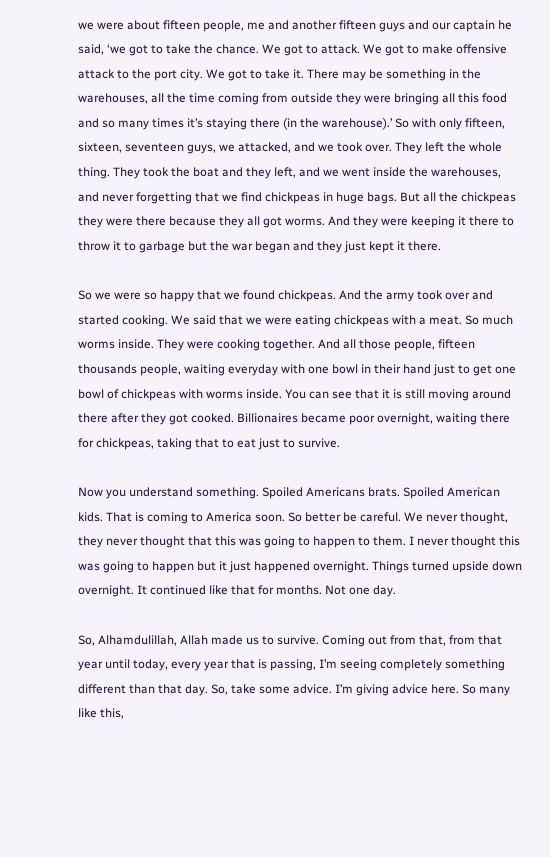we were about fifteen people, me and another fifteen guys and our captain he said, ‘we got to take the chance. We got to attack. We got to make offensive attack to the port city. We got to take it. There may be something in the warehouses, all the time coming from outside they were bringing all this food and so many times it’s staying there (in the warehouse).’ So with only fifteen, sixteen, seventeen guys, we attacked, and we took over. They left the whole thing. They took the boat and they left, and we went inside the warehouses, and never forgetting that we find chickpeas in huge bags. But all the chickpeas they were there because they all got worms. And they were keeping it there to throw it to garbage but the war began and they just kept it there.

So we were so happy that we found chickpeas. And the army took over and started cooking. We said that we were eating chickpeas with a meat. So much worms inside. They were cooking together. And all those people, fifteen thousands people, waiting everyday with one bowl in their hand just to get one bowl of chickpeas with worms inside. You can see that it is still moving around there after they got cooked. Billionaires became poor overnight, waiting there for chickpeas, taking that to eat just to survive.

Now you understand something. Spoiled Americans brats. Spoiled American kids. That is coming to America soon. So better be careful. We never thought, they never thought that this was going to happen to them. I never thought this was going to happen but it just happened overnight. Things turned upside down overnight. It continued like that for months. Not one day.

So, Alhamdulillah, Allah made us to survive. Coming out from that, from that year until today, every year that is passing, I’m seeing completely something different than that day. So, take some advice. I’m giving advice here. So many like this,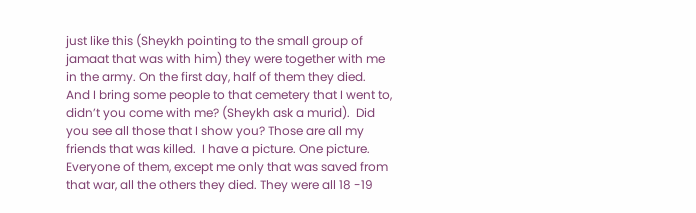just like this (Sheykh pointing to the small group of jamaat that was with him) they were together with me in the army. On the first day, half of them they died. And I bring some people to that cemetery that I went to, didn’t you come with me? (Sheykh ask a murid).  Did you see all those that I show you? Those are all my friends that was killed.  I have a picture. One picture. Everyone of them, except me only that was saved from that war, all the others they died. They were all 18 -19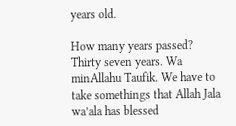years old.

How many years passed? Thirty seven years. Wa minAllahu Taufik. We have to take somethings that Allah Jala wa’ala has blessed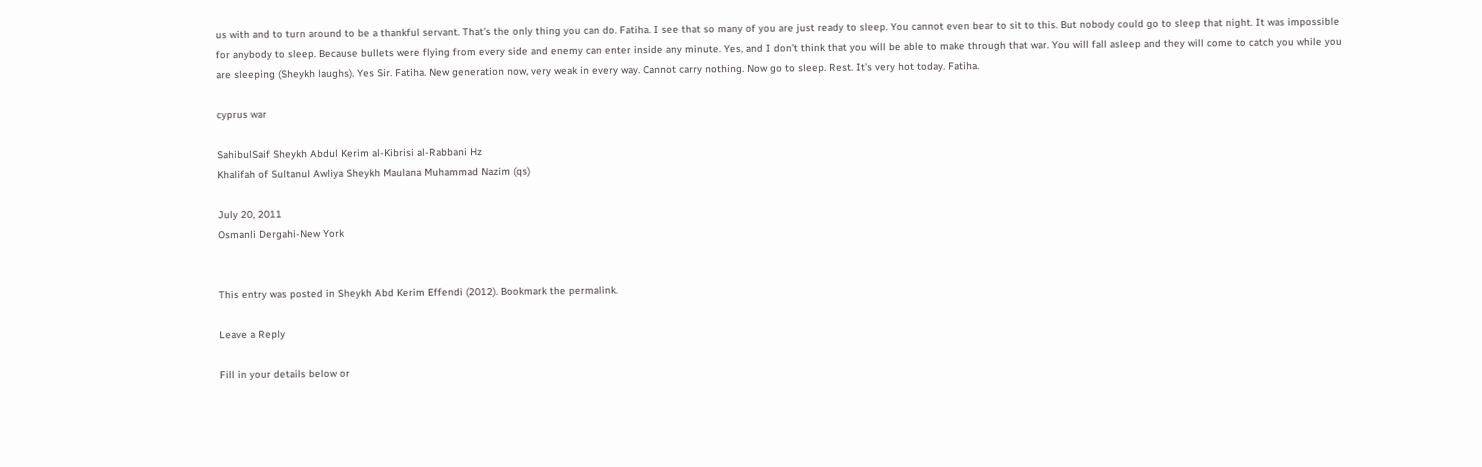us with and to turn around to be a thankful servant. That’s the only thing you can do. Fatiha. I see that so many of you are just ready to sleep. You cannot even bear to sit to this. But nobody could go to sleep that night. It was impossible for anybody to sleep. Because bullets were flying from every side and enemy can enter inside any minute. Yes, and I don’t think that you will be able to make through that war. You will fall asleep and they will come to catch you while you are sleeping (Sheykh laughs). Yes Sir. Fatiha. New generation now, very weak in every way. Cannot carry nothing. Now go to sleep. Rest. It’s very hot today. Fatiha.

cyprus war

SahibulSaif Sheykh Abdul Kerim al-Kibrisi al-Rabbani Hz
Khalifah of Sultanul Awliya Sheykh Maulana Muhammad Nazim (qs)

July 20, 2011
Osmanli Dergahi-New York


This entry was posted in Sheykh Abd Kerim Effendi (2012). Bookmark the permalink.

Leave a Reply

Fill in your details below or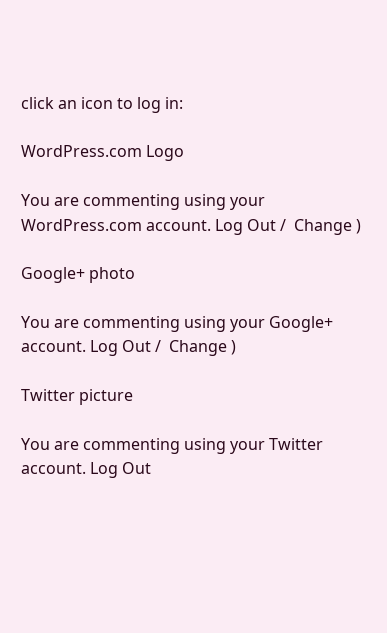click an icon to log in:

WordPress.com Logo

You are commenting using your WordPress.com account. Log Out /  Change )

Google+ photo

You are commenting using your Google+ account. Log Out /  Change )

Twitter picture

You are commenting using your Twitter account. Log Out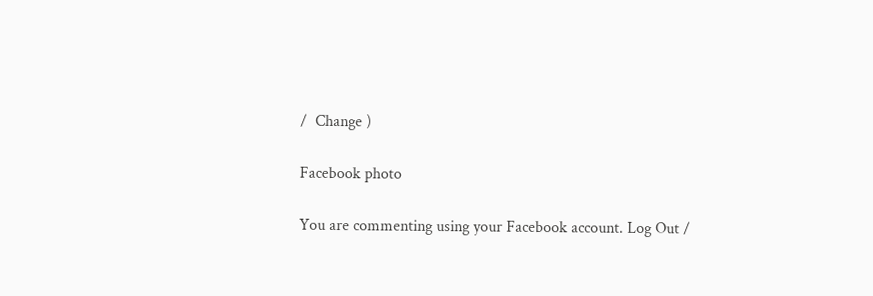/  Change )

Facebook photo

You are commenting using your Facebook account. Log Out /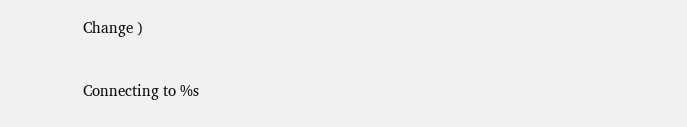Change )


Connecting to %s